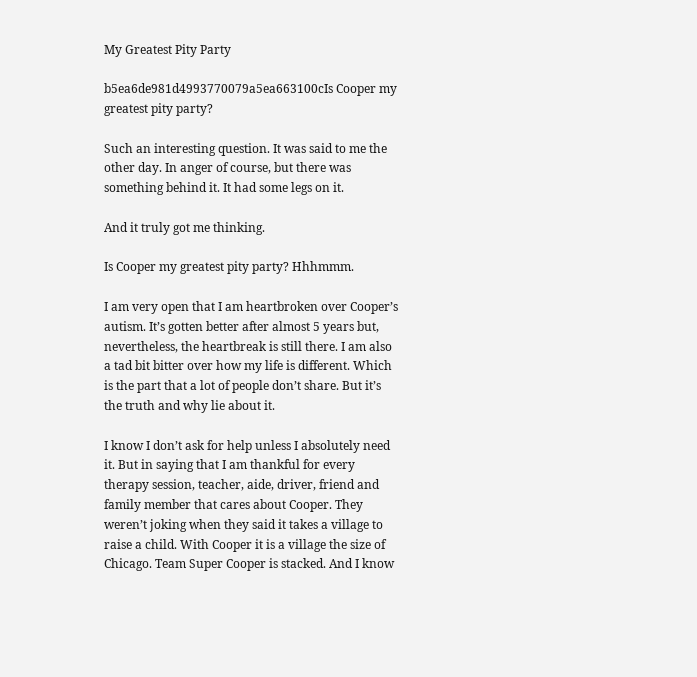My Greatest Pity Party

b5ea6de981d4993770079a5ea663100cIs Cooper my greatest pity party?

Such an interesting question. It was said to me the other day. In anger of course, but there was something behind it. It had some legs on it.

And it truly got me thinking.

Is Cooper my greatest pity party? Hhhmmm.

I am very open that I am heartbroken over Cooper’s autism. It’s gotten better after almost 5 years but, nevertheless, the heartbreak is still there. I am also a tad bit bitter over how my life is different. Which is the part that a lot of people don’t share. But it’s the truth and why lie about it.

I know I don’t ask for help unless I absolutely need it. But in saying that I am thankful for every therapy session, teacher, aide, driver, friend and family member that cares about Cooper. They weren’t joking when they said it takes a village to raise a child. With Cooper it is a village the size of Chicago. Team Super Cooper is stacked. And I know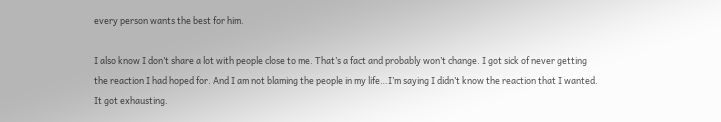every person wants the best for him.

I also know I don’t share a lot with people close to me. That’s a fact and probably won’t change. I got sick of never getting the reaction I had hoped for. And I am not blaming the people in my life…I’m saying I didn’t know the reaction that I wanted. It got exhausting.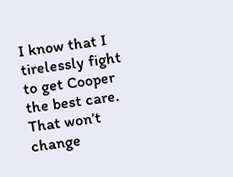I know that I tirelessly fight to get Cooper the best care. That won’t change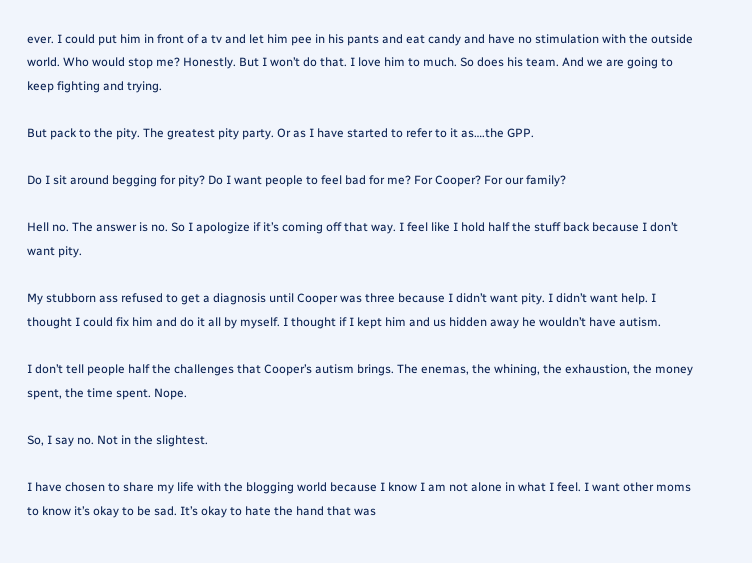ever. I could put him in front of a tv and let him pee in his pants and eat candy and have no stimulation with the outside world. Who would stop me? Honestly. But I won’t do that. I love him to much. So does his team. And we are going to keep fighting and trying.

But pack to the pity. The greatest pity party. Or as I have started to refer to it as….the GPP.

Do I sit around begging for pity? Do I want people to feel bad for me? For Cooper? For our family?

Hell no. The answer is no. So I apologize if it’s coming off that way. I feel like I hold half the stuff back because I don’t want pity.

My stubborn ass refused to get a diagnosis until Cooper was three because I didn’t want pity. I didn’t want help. I thought I could fix him and do it all by myself. I thought if I kept him and us hidden away he wouldn’t have autism.

I don’t tell people half the challenges that Cooper’s autism brings. The enemas, the whining, the exhaustion, the money spent, the time spent. Nope.

So, I say no. Not in the slightest.

I have chosen to share my life with the blogging world because I know I am not alone in what I feel. I want other moms to know it’s okay to be sad. It’s okay to hate the hand that was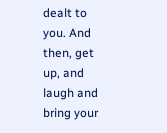dealt to you. And then, get up, and laugh and bring your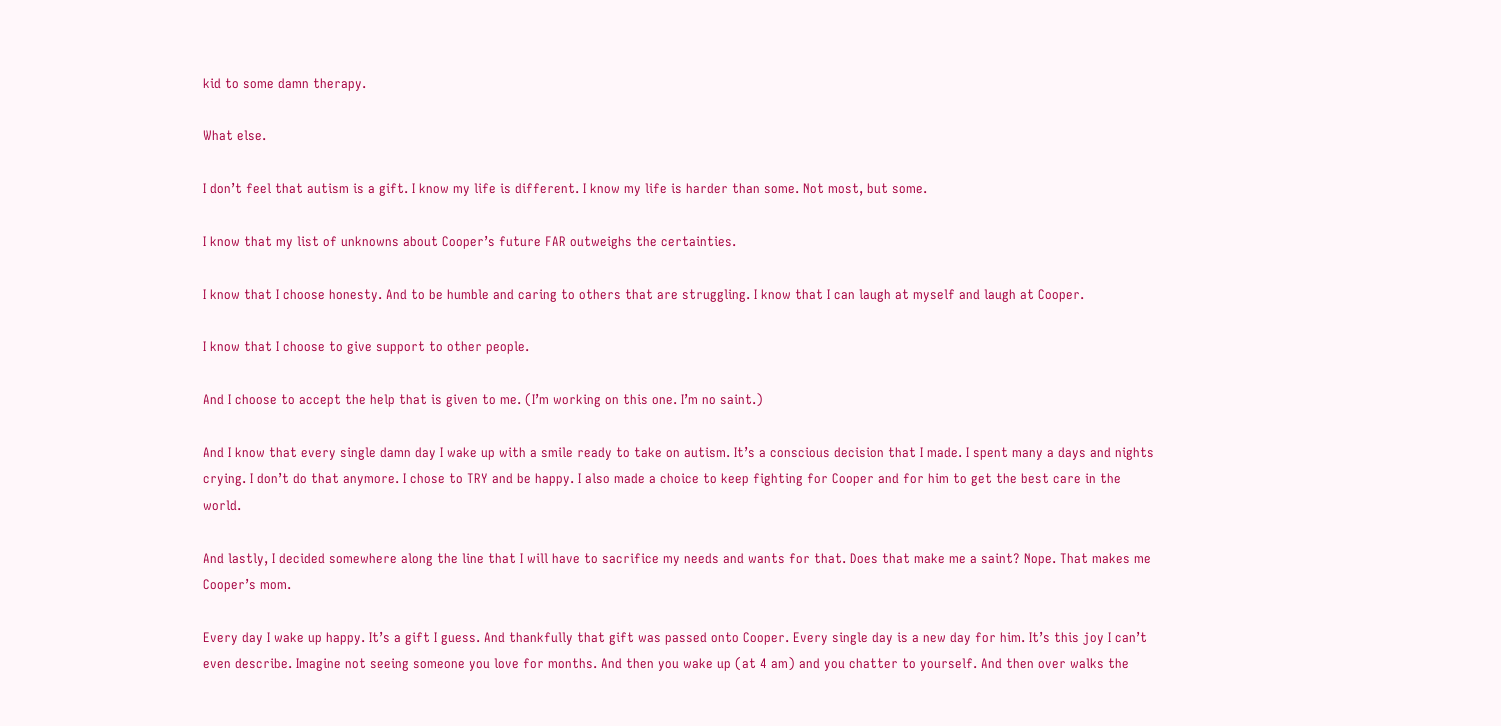kid to some damn therapy.

What else.

I don’t feel that autism is a gift. I know my life is different. I know my life is harder than some. Not most, but some.

I know that my list of unknowns about Cooper’s future FAR outweighs the certainties.

I know that I choose honesty. And to be humble and caring to others that are struggling. I know that I can laugh at myself and laugh at Cooper.

I know that I choose to give support to other people.

And I choose to accept the help that is given to me. (I’m working on this one. I’m no saint.)

And I know that every single damn day I wake up with a smile ready to take on autism. It’s a conscious decision that I made. I spent many a days and nights crying. I don’t do that anymore. I chose to TRY and be happy. I also made a choice to keep fighting for Cooper and for him to get the best care in the world.

And lastly, I decided somewhere along the line that I will have to sacrifice my needs and wants for that. Does that make me a saint? Nope. That makes me Cooper’s mom.

Every day I wake up happy. It’s a gift I guess. And thankfully that gift was passed onto Cooper. Every single day is a new day for him. It’s this joy I can’t even describe. Imagine not seeing someone you love for months. And then you wake up (at 4 am) and you chatter to yourself. And then over walks the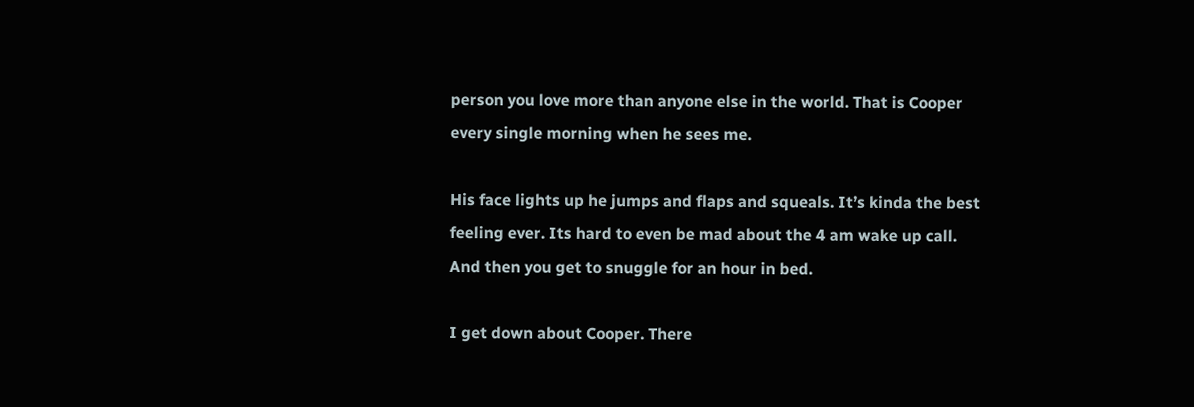person you love more than anyone else in the world. That is Cooper every single morning when he sees me.

His face lights up he jumps and flaps and squeals. It’s kinda the best feeling ever. Its hard to even be mad about the 4 am wake up call. And then you get to snuggle for an hour in bed.

I get down about Cooper. There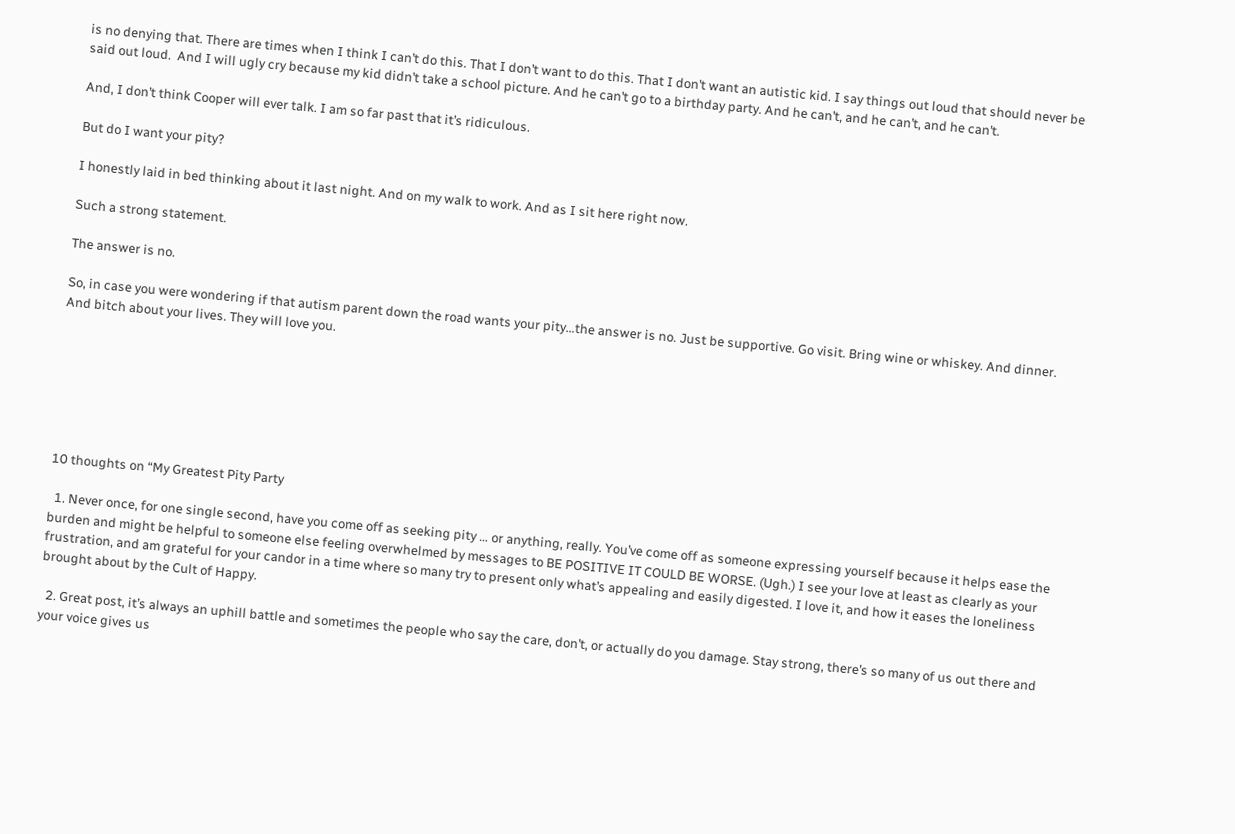is no denying that. There are times when I think I can’t do this. That I don’t want to do this. That I don’t want an autistic kid. I say things out loud that should never be said out loud.  And I will ugly cry because my kid didn’t take a school picture. And he can’t go to a birthday party. And he can’t, and he can’t, and he can’t.

And, I don’t think Cooper will ever talk. I am so far past that it’s ridiculous.

But do I want your pity?

I honestly laid in bed thinking about it last night. And on my walk to work. And as I sit here right now.

Such a strong statement.

The answer is no.

So, in case you were wondering if that autism parent down the road wants your pity…the answer is no. Just be supportive. Go visit. Bring wine or whiskey. And dinner. And bitch about your lives. They will love you.







10 thoughts on “My Greatest Pity Party

  1. Never once, for one single second, have you come off as seeking pity … or anything, really. You’ve come off as someone expressing yourself because it helps ease the burden and might be helpful to someone else feeling overwhelmed by messages to BE POSITIVE IT COULD BE WORSE. (Ugh.) I see your love at least as clearly as your frustration, and am grateful for your candor in a time where so many try to present only what’s appealing and easily digested. I love it, and how it eases the loneliness brought about by the Cult of Happy.

  2. Great post, it’s always an uphill battle and sometimes the people who say the care, don’t, or actually do you damage. Stay strong, there’s so many of us out there and your voice gives us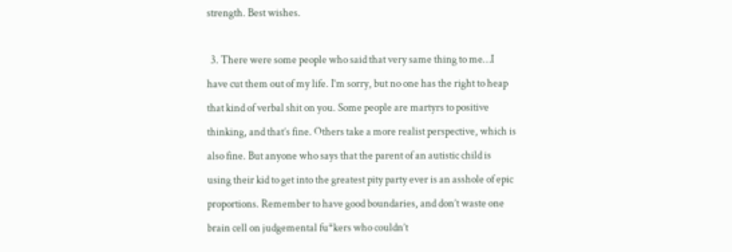strength. Best wishes.

  3. There were some people who said that very same thing to me…I have cut them out of my life. I’m sorry, but no one has the right to heap that kind of verbal shit on you. Some people are martyrs to positive thinking, and that’s fine. Others take a more realist perspective, which is also fine. But anyone who says that the parent of an autistic child is using their kid to get into the greatest pity party ever is an asshole of epic proportions. Remember to have good boundaries, and don’t waste one brain cell on judgemental fu*kers who couldn’t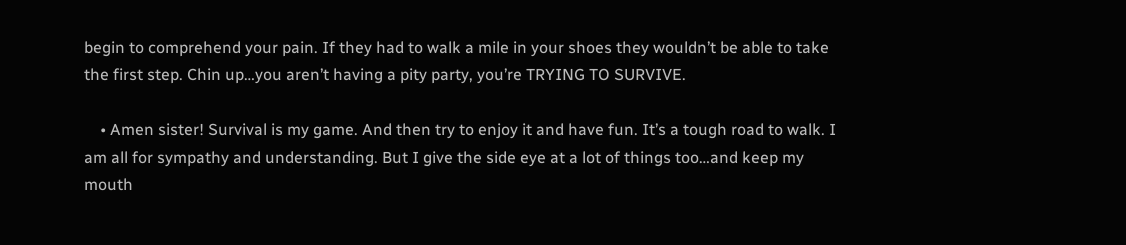begin to comprehend your pain. If they had to walk a mile in your shoes they wouldn’t be able to take the first step. Chin up…you aren’t having a pity party, you’re TRYING TO SURVIVE.

    • Amen sister! Survival is my game. And then try to enjoy it and have fun. It’s a tough road to walk. I am all for sympathy and understanding. But I give the side eye at a lot of things too…and keep my mouth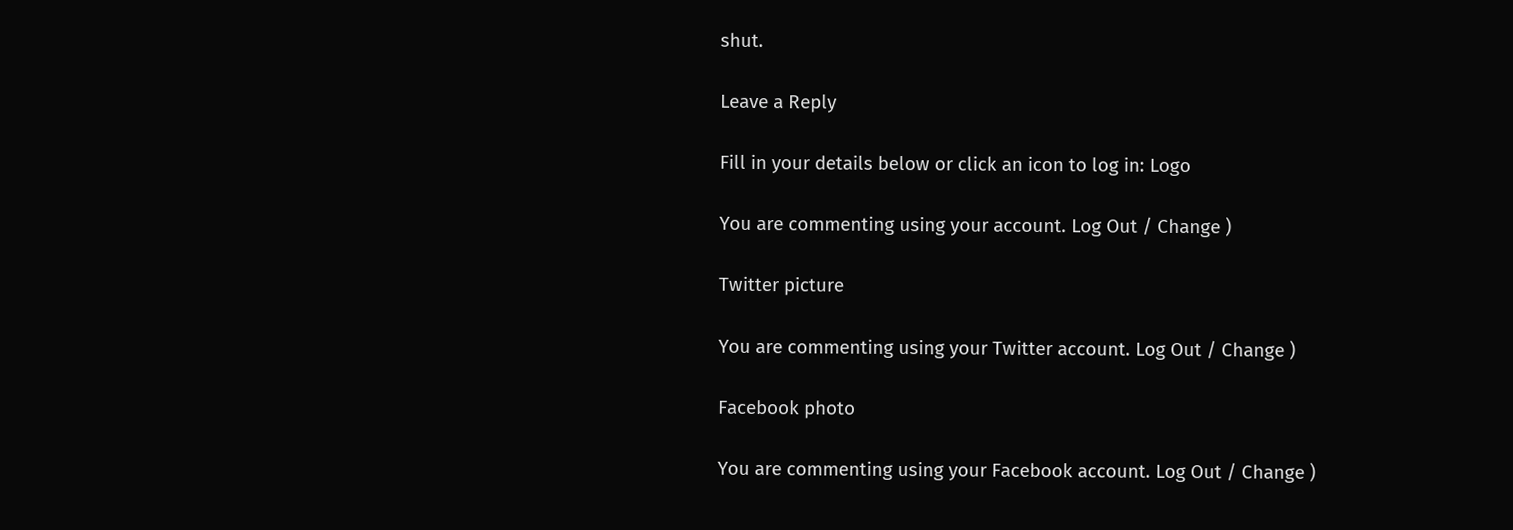shut.

Leave a Reply

Fill in your details below or click an icon to log in: Logo

You are commenting using your account. Log Out / Change )

Twitter picture

You are commenting using your Twitter account. Log Out / Change )

Facebook photo

You are commenting using your Facebook account. Log Out / Change )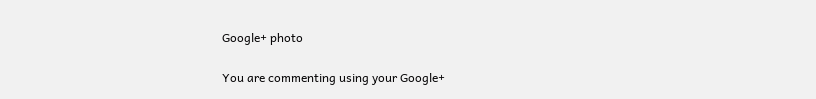Google+ photo

You are commenting using your Google+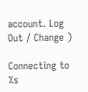account. Log Out / Change )

Connecting to %s